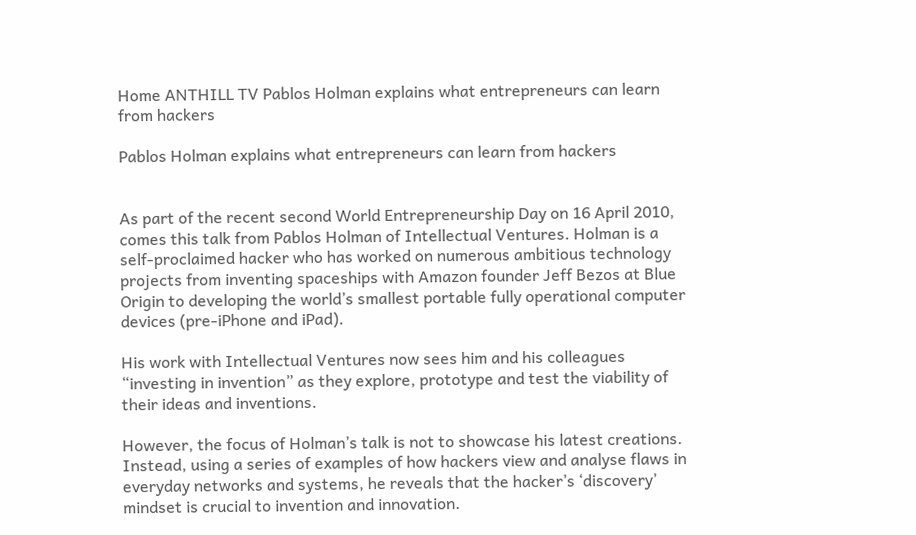Home ANTHILL TV Pablos Holman explains what entrepreneurs can learn from hackers

Pablos Holman explains what entrepreneurs can learn from hackers


As part of the recent second World Entrepreneurship Day on 16 April 2010, comes this talk from Pablos Holman of Intellectual Ventures. Holman is a self-proclaimed hacker who has worked on numerous ambitious technology projects from inventing spaceships with Amazon founder Jeff Bezos at Blue Origin to developing the world’s smallest portable fully operational computer devices (pre-iPhone and iPad).

His work with Intellectual Ventures now sees him and his colleagues “investing in invention” as they explore, prototype and test the viability of their ideas and inventions.

However, the focus of Holman’s talk is not to showcase his latest creations. Instead, using a series of examples of how hackers view and analyse flaws in everyday networks and systems, he reveals that the hacker’s ‘discovery’ mindset is crucial to invention and innovation.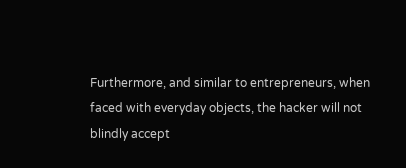Furthermore, and similar to entrepreneurs, when faced with everyday objects, the hacker will not blindly accept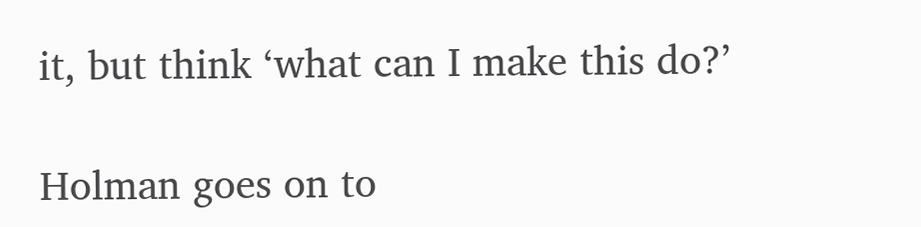it, but think ‘what can I make this do?’

Holman goes on to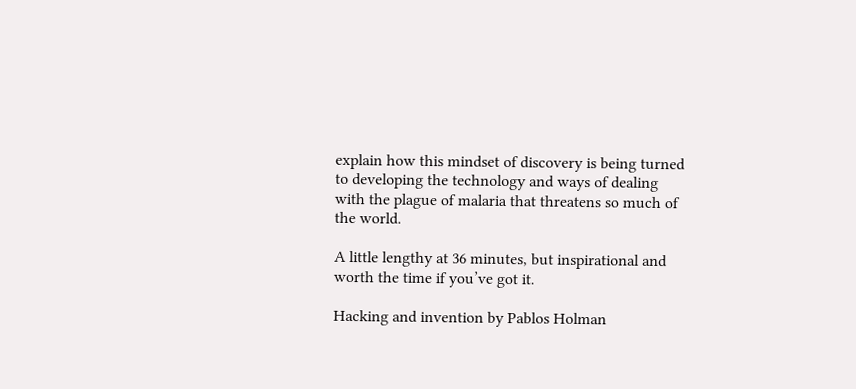explain how this mindset of discovery is being turned to developing the technology and ways of dealing with the plague of malaria that threatens so much of the world.

A little lengthy at 36 minutes, but inspirational and worth the time if you’ve got it.

Hacking and invention by Pablos Holman